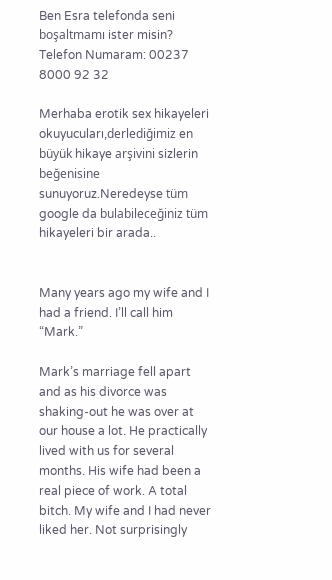Ben Esra telefonda seni boşaltmamı ister misin?
Telefon Numaram: 00237 8000 92 32

Merhaba erotik sex hikayeleri okuyucuları,derlediğimiz en büyük hikaye arşivini sizlerin beğenisine sunuyoruz.Neredeyse tüm google da bulabileceğiniz tüm hikayeleri bir arada..


Many years ago my wife and I had a friend. I’ll call him “Mark.”

Mark’s marriage fell apart and as his divorce was shaking-out he was over at our house a lot. He practically lived with us for several months. His wife had been a real piece of work. A total bitch. My wife and I had never liked her. Not surprisingly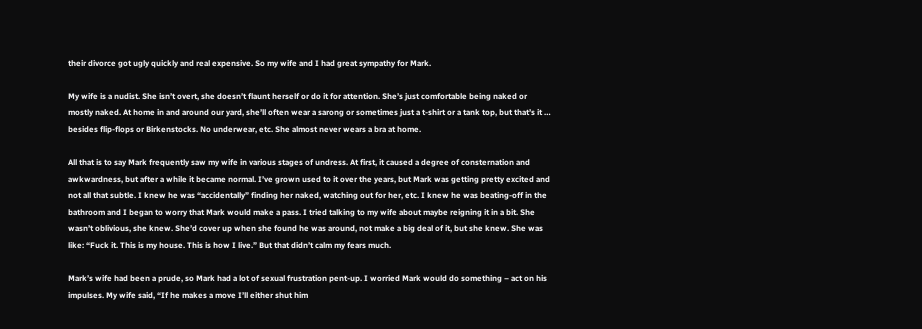their divorce got ugly quickly and real expensive. So my wife and I had great sympathy for Mark.

My wife is a nudist. She isn’t overt, she doesn’t flaunt herself or do it for attention. She’s just comfortable being naked or mostly naked. At home in and around our yard, she’ll often wear a sarong or sometimes just a t-shirt or a tank top, but that’s it … besides flip-flops or Birkenstocks. No underwear, etc. She almost never wears a bra at home.

All that is to say Mark frequently saw my wife in various stages of undress. At first, it caused a degree of consternation and awkwardness, but after a while it became normal. I’ve grown used to it over the years, but Mark was getting pretty excited and not all that subtle. I knew he was “accidentally” finding her naked, watching out for her, etc. I knew he was beating-off in the bathroom and I began to worry that Mark would make a pass. I tried talking to my wife about maybe reigning it in a bit. She wasn’t oblivious, she knew. She’d cover up when she found he was around, not make a big deal of it, but she knew. She was like: “Fuck it. This is my house. This is how I live.” But that didn’t calm my fears much.

Mark’s wife had been a prude, so Mark had a lot of sexual frustration pent-up. I worried Mark would do something – act on his impulses. My wife said, “If he makes a move I’ll either shut him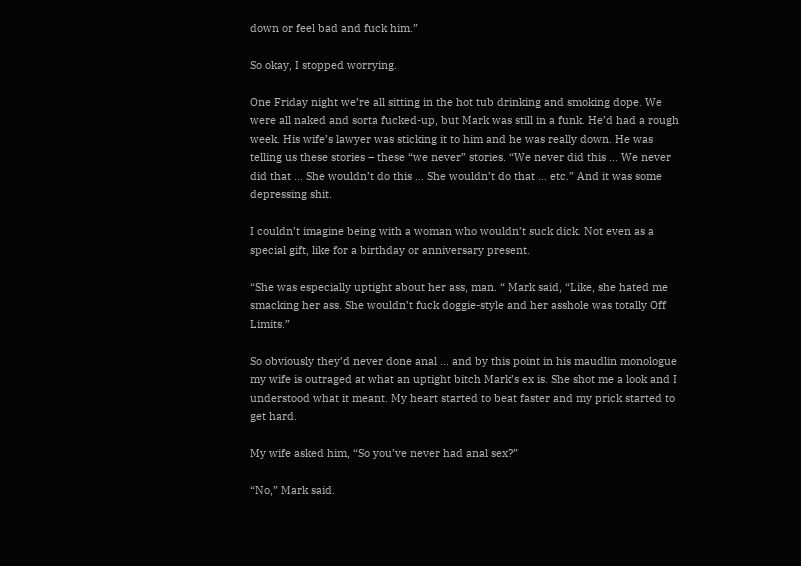down or feel bad and fuck him.”

So okay, I stopped worrying.

One Friday night we’re all sitting in the hot tub drinking and smoking dope. We were all naked and sorta fucked-up, but Mark was still in a funk. He’d had a rough week. His wife’s lawyer was sticking it to him and he was really down. He was telling us these stories – these “we never” stories. “We never did this … We never did that … She wouldn’t do this … She wouldn’t do that … etc.” And it was some depressing shit.

I couldn’t imagine being with a woman who wouldn’t suck dick. Not even as a special gift, like for a birthday or anniversary present.

“She was especially uptight about her ass, man. “ Mark said, “Like, she hated me smacking her ass. She wouldn’t fuck doggie-style and her asshole was totally Off Limits.”

So obviously they’d never done anal … and by this point in his maudlin monologue my wife is outraged at what an uptight bitch Mark’s ex is. She shot me a look and I understood what it meant. My heart started to beat faster and my prick started to get hard.

My wife asked him, “So you’ve never had anal sex?”

“No,” Mark said.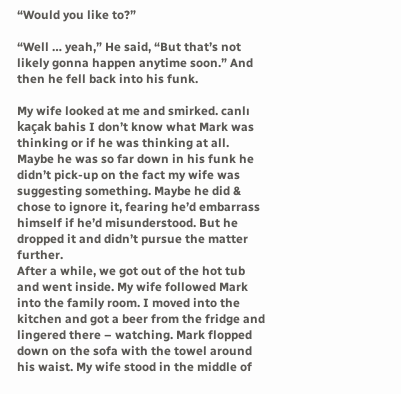“Would you like to?”

“Well … yeah,” He said, “But that’s not likely gonna happen anytime soon.” And then he fell back into his funk.

My wife looked at me and smirked. canlı kaçak bahis I don’t know what Mark was thinking or if he was thinking at all. Maybe he was so far down in his funk he didn’t pick-up on the fact my wife was suggesting something. Maybe he did & chose to ignore it, fearing he’d embarrass himself if he’d misunderstood. But he dropped it and didn’t pursue the matter further.
After a while, we got out of the hot tub and went inside. My wife followed Mark into the family room. I moved into the kitchen and got a beer from the fridge and lingered there – watching. Mark flopped down on the sofa with the towel around his waist. My wife stood in the middle of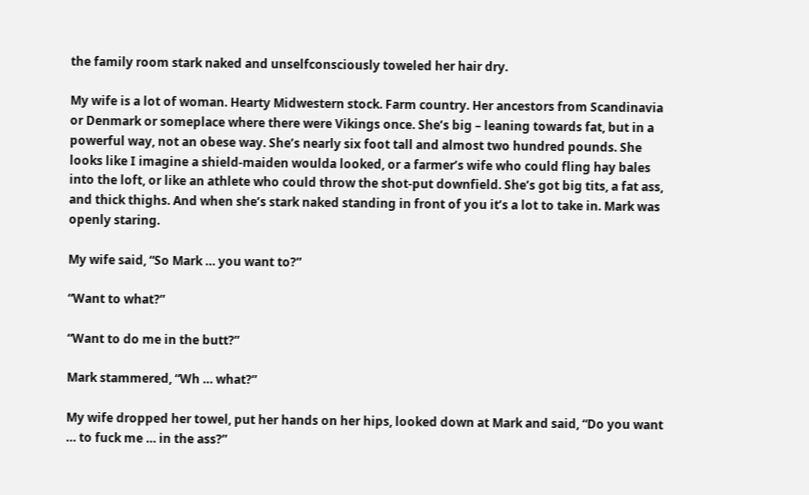the family room stark naked and unselfconsciously toweled her hair dry.

My wife is a lot of woman. Hearty Midwestern stock. Farm country. Her ancestors from Scandinavia or Denmark or someplace where there were Vikings once. She’s big – leaning towards fat, but in a powerful way, not an obese way. She’s nearly six foot tall and almost two hundred pounds. She looks like I imagine a shield-maiden woulda looked, or a farmer’s wife who could fling hay bales into the loft, or like an athlete who could throw the shot-put downfield. She’s got big tits, a fat ass, and thick thighs. And when she’s stark naked standing in front of you it’s a lot to take in. Mark was openly staring.

My wife said, “So Mark … you want to?”

“Want to what?”

“Want to do me in the butt?”

Mark stammered, “Wh … what?”

My wife dropped her towel, put her hands on her hips, looked down at Mark and said, “Do you want … to fuck me … in the ass?”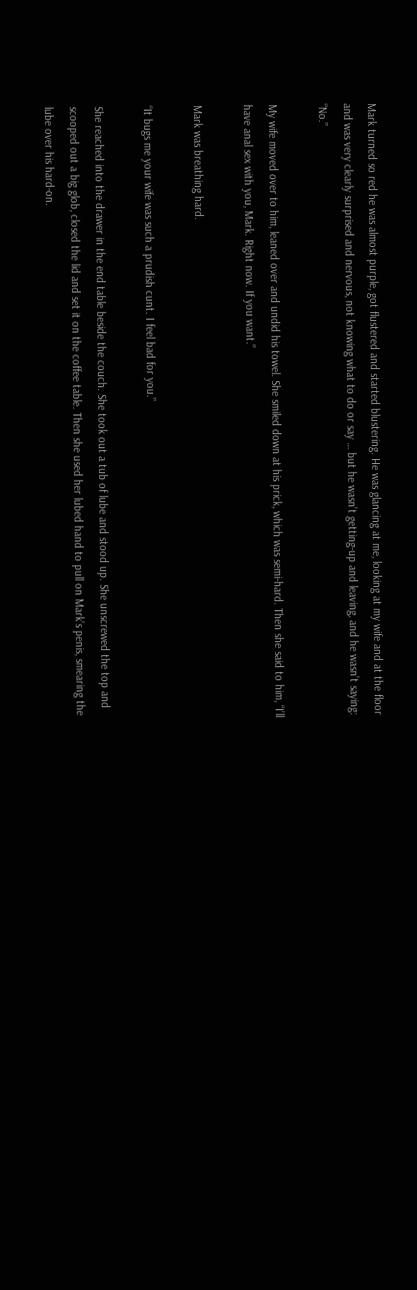Mark turned so red he was almost purple, got flustered and started blustering. He was glancing at me, looking at my wife and at the floor and was very clearly surprised and nervous, not knowing what to do or say … but he wasn’t getting-up and leaving, and he wasn’t saying: “No.”

My wife moved over to him, leaned over and undid his towel. She smiled down at his prick, which was semi-hard. Then she said to him, “I’ll have anal sex with you, Mark. Right now. If you want.”

Mark was breathing hard.

“It bugs me your wife was such a prudish cunt. I feel bad for you.”

She reached into the drawer in the end table beside the couch. She took out a tub of lube and stood up. She unscrewed the top and scooped out a big glob, closed the lid and set it on the coffee table. Then she used her lubed hand to pull on Mark’s penis, smearing the lube over his hard-on.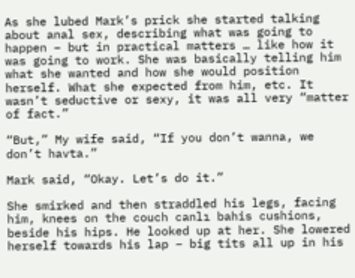As she lubed Mark’s prick she started talking about anal sex, describing what was going to happen – but in practical matters … like how it was going to work. She was basically telling him what she wanted and how she would position herself. What she expected from him, etc. It wasn’t seductive or sexy, it was all very “matter of fact.”

“But,” My wife said, “If you don’t wanna, we don’t havta.”

Mark said, “Okay. Let’s do it.”

She smirked and then straddled his legs, facing him, knees on the couch canlı bahis cushions, beside his hips. He looked up at her. She lowered herself towards his lap – big tits all up in his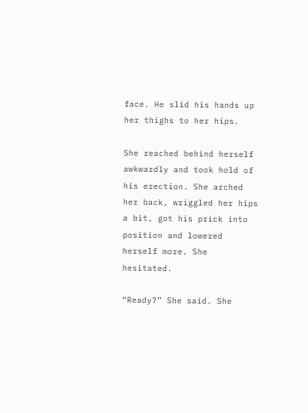face. He slid his hands up her thighs to her hips.

She reached behind herself awkwardly and took hold of his erection. She arched her back, wriggled her hips a bit, got his prick into position and lowered herself more. She hesitated.

“Ready?” She said. She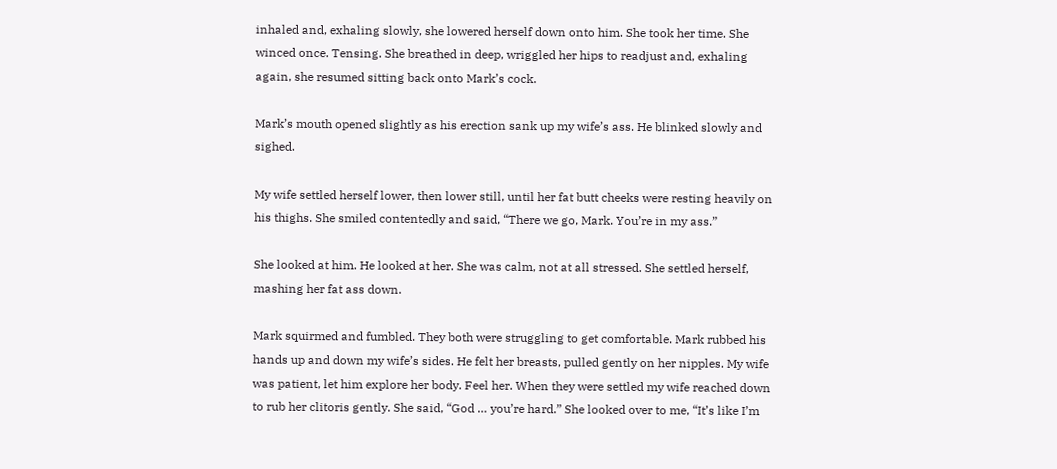inhaled and, exhaling slowly, she lowered herself down onto him. She took her time. She winced once. Tensing. She breathed in deep, wriggled her hips to readjust and, exhaling again, she resumed sitting back onto Mark’s cock.

Mark’s mouth opened slightly as his erection sank up my wife’s ass. He blinked slowly and sighed.

My wife settled herself lower, then lower still, until her fat butt cheeks were resting heavily on his thighs. She smiled contentedly and said, “There we go, Mark. You’re in my ass.”

She looked at him. He looked at her. She was calm, not at all stressed. She settled herself, mashing her fat ass down.

Mark squirmed and fumbled. They both were struggling to get comfortable. Mark rubbed his hands up and down my wife’s sides. He felt her breasts, pulled gently on her nipples. My wife was patient, let him explore her body. Feel her. When they were settled my wife reached down to rub her clitoris gently. She said, “God … you’re hard.” She looked over to me, “It’s like I’m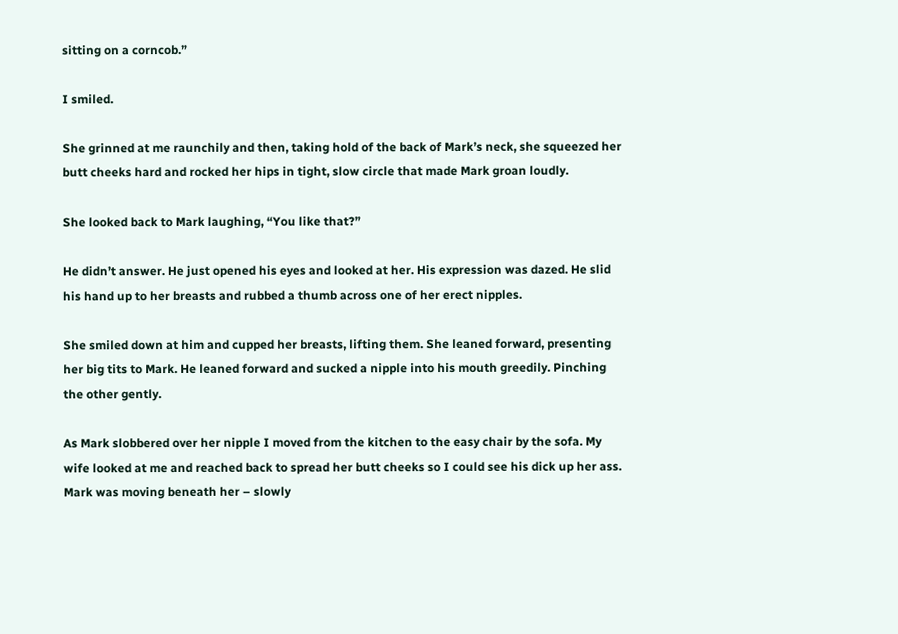sitting on a corncob.”

I smiled.

She grinned at me raunchily and then, taking hold of the back of Mark’s neck, she squeezed her butt cheeks hard and rocked her hips in tight, slow circle that made Mark groan loudly.

She looked back to Mark laughing, “You like that?”

He didn’t answer. He just opened his eyes and looked at her. His expression was dazed. He slid his hand up to her breasts and rubbed a thumb across one of her erect nipples.

She smiled down at him and cupped her breasts, lifting them. She leaned forward, presenting her big tits to Mark. He leaned forward and sucked a nipple into his mouth greedily. Pinching the other gently.

As Mark slobbered over her nipple I moved from the kitchen to the easy chair by the sofa. My wife looked at me and reached back to spread her butt cheeks so I could see his dick up her ass. Mark was moving beneath her – slowly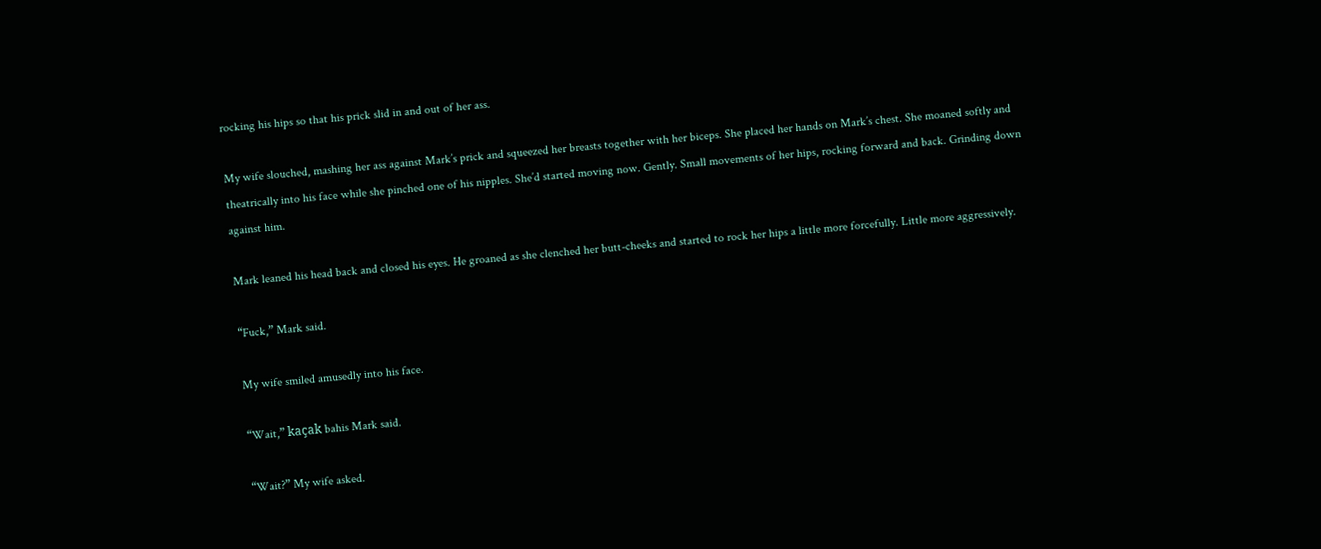rocking his hips so that his prick slid in and out of her ass.

My wife slouched, mashing her ass against Mark’s prick and squeezed her breasts together with her biceps. She placed her hands on Mark’s chest. She moaned softly and theatrically into his face while she pinched one of his nipples. She’d started moving now. Gently. Small movements of her hips, rocking forward and back. Grinding down against him.

Mark leaned his head back and closed his eyes. He groaned as she clenched her butt-cheeks and started to rock her hips a little more forcefully. Little more aggressively.

“Fuck,” Mark said.

My wife smiled amusedly into his face.

“Wait,” kaçak bahis Mark said.

“Wait?” My wife asked.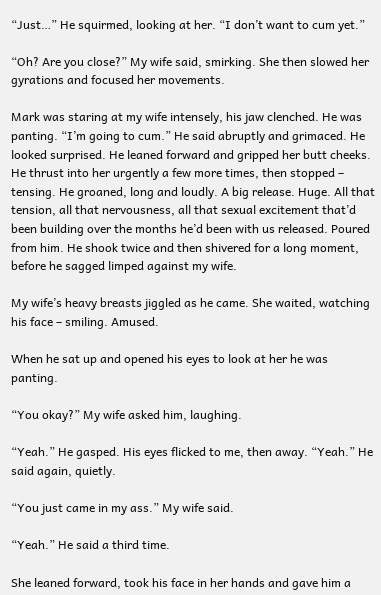“Just…” He squirmed, looking at her. “I don’t want to cum yet.”

“Oh? Are you close?” My wife said, smirking. She then slowed her gyrations and focused her movements.

Mark was staring at my wife intensely, his jaw clenched. He was panting. “I’m going to cum.” He said abruptly and grimaced. He looked surprised. He leaned forward and gripped her butt cheeks. He thrust into her urgently a few more times, then stopped – tensing. He groaned, long and loudly. A big release. Huge. All that tension, all that nervousness, all that sexual excitement that’d been building over the months he’d been with us released. Poured from him. He shook twice and then shivered for a long moment, before he sagged limped against my wife.

My wife’s heavy breasts jiggled as he came. She waited, watching his face – smiling. Amused.

When he sat up and opened his eyes to look at her he was panting.

“You okay?” My wife asked him, laughing.

“Yeah.” He gasped. His eyes flicked to me, then away. “Yeah.” He said again, quietly.

“You just came in my ass.” My wife said.

“Yeah.” He said a third time.

She leaned forward, took his face in her hands and gave him a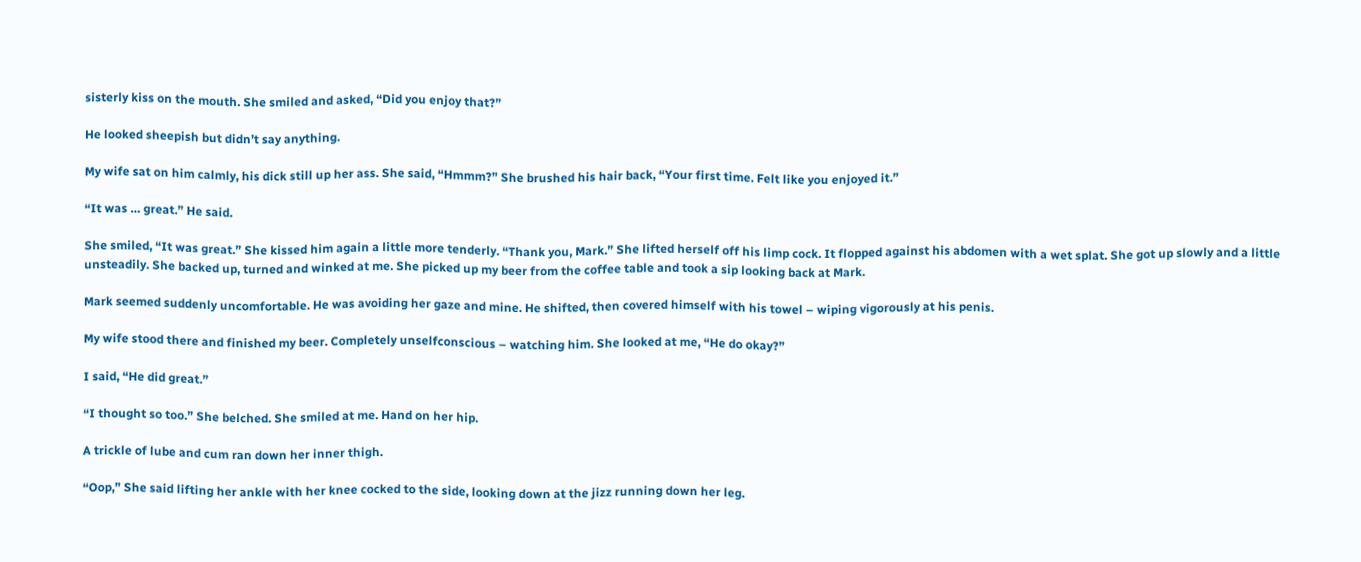sisterly kiss on the mouth. She smiled and asked, “Did you enjoy that?”

He looked sheepish but didn’t say anything.

My wife sat on him calmly, his dick still up her ass. She said, “Hmmm?” She brushed his hair back, “Your first time. Felt like you enjoyed it.”

“It was … great.” He said.

She smiled, “It was great.” She kissed him again a little more tenderly. “Thank you, Mark.” She lifted herself off his limp cock. It flopped against his abdomen with a wet splat. She got up slowly and a little unsteadily. She backed up, turned and winked at me. She picked up my beer from the coffee table and took a sip looking back at Mark.

Mark seemed suddenly uncomfortable. He was avoiding her gaze and mine. He shifted, then covered himself with his towel – wiping vigorously at his penis.

My wife stood there and finished my beer. Completely unselfconscious – watching him. She looked at me, “He do okay?”

I said, “He did great.”

“I thought so too.” She belched. She smiled at me. Hand on her hip.

A trickle of lube and cum ran down her inner thigh.

“Oop,” She said lifting her ankle with her knee cocked to the side, looking down at the jizz running down her leg.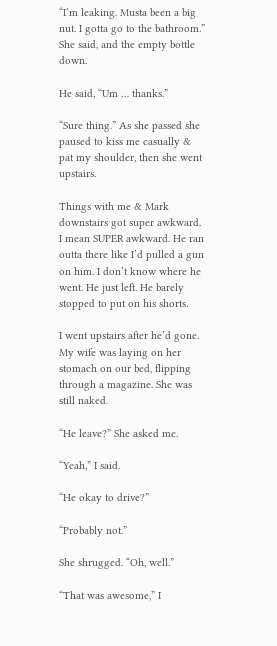“I’m leaking. Musta been a big nut. I gotta go to the bathroom.” She said, and the empty bottle down.

He said, “Um … thanks.”

“Sure thing.” As she passed she paused to kiss me casually & pat my shoulder, then she went upstairs.

Things with me & Mark downstairs got super awkward. I mean SUPER awkward. He ran outta there like I’d pulled a gun on him. I don’t know where he went. He just left. He barely stopped to put on his shorts.

I went upstairs after he’d gone. My wife was laying on her stomach on our bed, flipping through a magazine. She was still naked.

“He leave?” She asked me.

“Yeah,” I said.

“He okay to drive?”

“Probably not.”

She shrugged. “Oh, well.”

“That was awesome,” I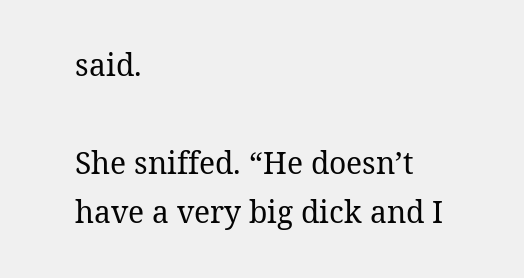said.

She sniffed. “He doesn’t have a very big dick and I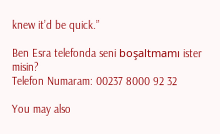knew it’d be quick.”

Ben Esra telefonda seni boşaltmamı ister misin?
Telefon Numaram: 00237 8000 92 32

You may also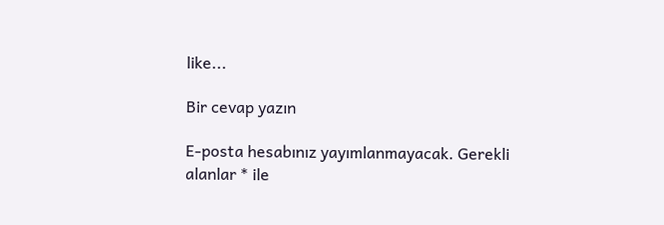like...

Bir cevap yazın

E-posta hesabınız yayımlanmayacak. Gerekli alanlar * ile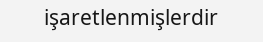işaretlenmişlerdir